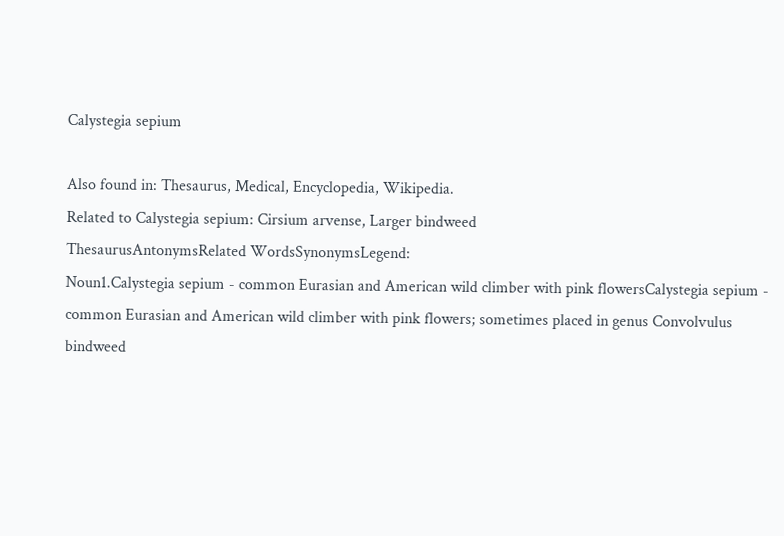Calystegia sepium

Also found in: Thesaurus, Medical, Encyclopedia, Wikipedia.
Related to Calystegia sepium: Cirsium arvense, Larger bindweed
ThesaurusAntonymsRelated WordsSynonymsLegend:
Noun1.Calystegia sepium - common Eurasian and American wild climber with pink flowersCalystegia sepium - common Eurasian and American wild climber with pink flowers; sometimes placed in genus Convolvulus
bindweed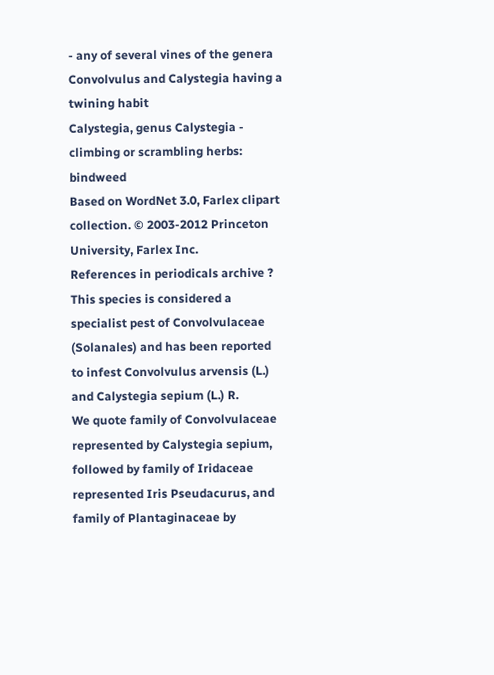- any of several vines of the genera Convolvulus and Calystegia having a twining habit
Calystegia, genus Calystegia - climbing or scrambling herbs: bindweed
Based on WordNet 3.0, Farlex clipart collection. © 2003-2012 Princeton University, Farlex Inc.
References in periodicals archive ?
This species is considered a specialist pest of Convolvulaceae (Solanales) and has been reported to infest Convolvulus arvensis (L.) and Calystegia sepium (L.) R.
We quote family of Convolvulaceae represented by Calystegia sepium, followed by family of Iridaceae represented Iris Pseudacurus, and family of Plantaginaceae by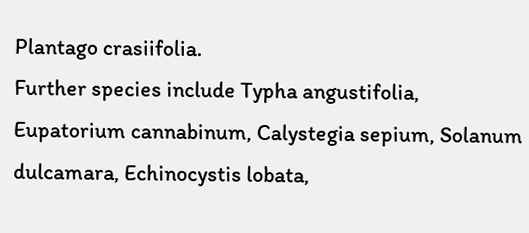Plantago crasiifolia.
Further species include Typha angustifolia, Eupatorium cannabinum, Calystegia sepium, Solanum dulcamara, Echinocystis lobata,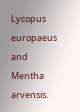Lycopus europaeus and Mentha arvensis.